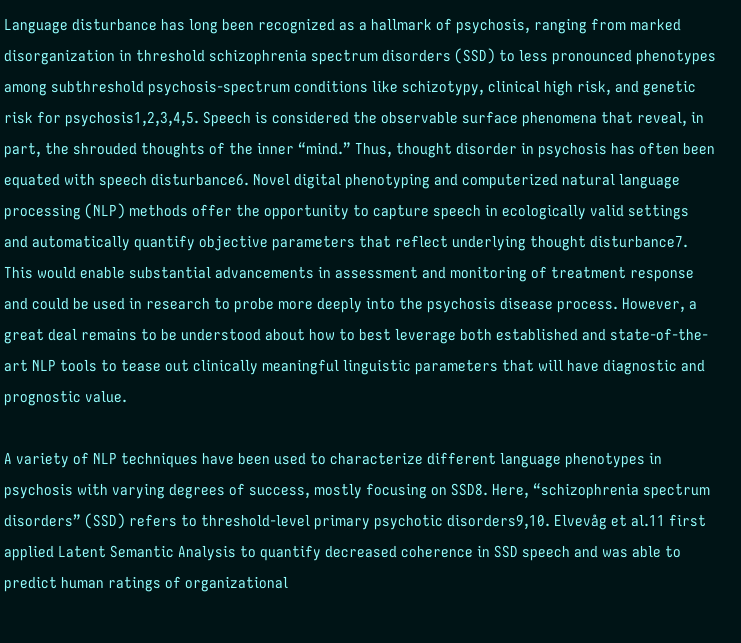Language disturbance has long been recognized as a hallmark of psychosis, ranging from marked disorganization in threshold schizophrenia spectrum disorders (SSD) to less pronounced phenotypes among subthreshold psychosis-spectrum conditions like schizotypy, clinical high risk, and genetic risk for psychosis1,2,3,4,5. Speech is considered the observable surface phenomena that reveal, in part, the shrouded thoughts of the inner “mind.” Thus, thought disorder in psychosis has often been equated with speech disturbance6. Novel digital phenotyping and computerized natural language processing (NLP) methods offer the opportunity to capture speech in ecologically valid settings and automatically quantify objective parameters that reflect underlying thought disturbance7. This would enable substantial advancements in assessment and monitoring of treatment response and could be used in research to probe more deeply into the psychosis disease process. However, a great deal remains to be understood about how to best leverage both established and state-of-the-art NLP tools to tease out clinically meaningful linguistic parameters that will have diagnostic and prognostic value.

A variety of NLP techniques have been used to characterize different language phenotypes in psychosis with varying degrees of success, mostly focusing on SSD8. Here, “schizophrenia spectrum disorders” (SSD) refers to threshold-level primary psychotic disorders9,10. Elvevåg et al.11 first applied Latent Semantic Analysis to quantify decreased coherence in SSD speech and was able to predict human ratings of organizational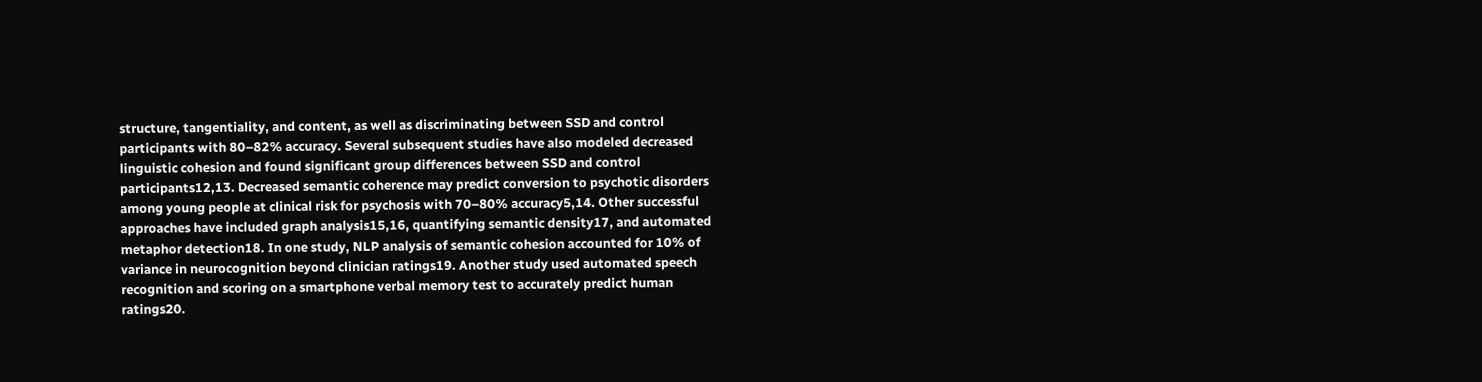structure, tangentiality, and content, as well as discriminating between SSD and control participants with 80–82% accuracy. Several subsequent studies have also modeled decreased linguistic cohesion and found significant group differences between SSD and control participants12,13. Decreased semantic coherence may predict conversion to psychotic disorders among young people at clinical risk for psychosis with 70–80% accuracy5,14. Other successful approaches have included graph analysis15,16, quantifying semantic density17, and automated metaphor detection18. In one study, NLP analysis of semantic cohesion accounted for 10% of variance in neurocognition beyond clinician ratings19. Another study used automated speech recognition and scoring on a smartphone verbal memory test to accurately predict human ratings20.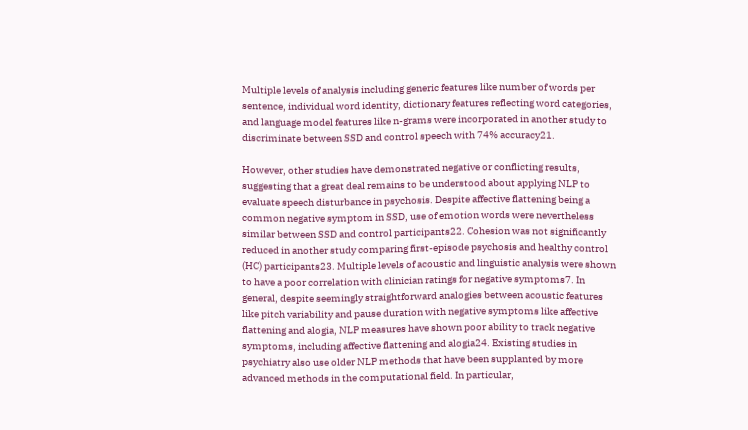Multiple levels of analysis including generic features like number of words per sentence, individual word identity, dictionary features reflecting word categories, and language model features like n-grams were incorporated in another study to discriminate between SSD and control speech with 74% accuracy21.

However, other studies have demonstrated negative or conflicting results, suggesting that a great deal remains to be understood about applying NLP to evaluate speech disturbance in psychosis. Despite affective flattening being a common negative symptom in SSD, use of emotion words were nevertheless similar between SSD and control participants22. Cohesion was not significantly reduced in another study comparing first-episode psychosis and healthy control (HC) participants23. Multiple levels of acoustic and linguistic analysis were shown to have a poor correlation with clinician ratings for negative symptoms7. In general, despite seemingly straightforward analogies between acoustic features like pitch variability and pause duration with negative symptoms like affective flattening and alogia, NLP measures have shown poor ability to track negative symptoms, including affective flattening and alogia24. Existing studies in psychiatry also use older NLP methods that have been supplanted by more advanced methods in the computational field. In particular,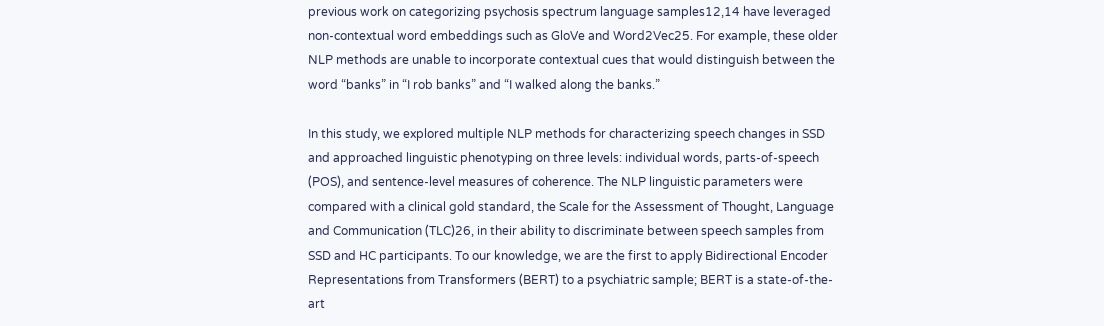previous work on categorizing psychosis spectrum language samples12,14 have leveraged non-contextual word embeddings such as GloVe and Word2Vec25. For example, these older NLP methods are unable to incorporate contextual cues that would distinguish between the word “banks” in “I rob banks” and “I walked along the banks.”

In this study, we explored multiple NLP methods for characterizing speech changes in SSD and approached linguistic phenotyping on three levels: individual words, parts-of-speech (POS), and sentence-level measures of coherence. The NLP linguistic parameters were compared with a clinical gold standard, the Scale for the Assessment of Thought, Language and Communication (TLC)26, in their ability to discriminate between speech samples from SSD and HC participants. To our knowledge, we are the first to apply Bidirectional Encoder Representations from Transformers (BERT) to a psychiatric sample; BERT is a state-of-the-art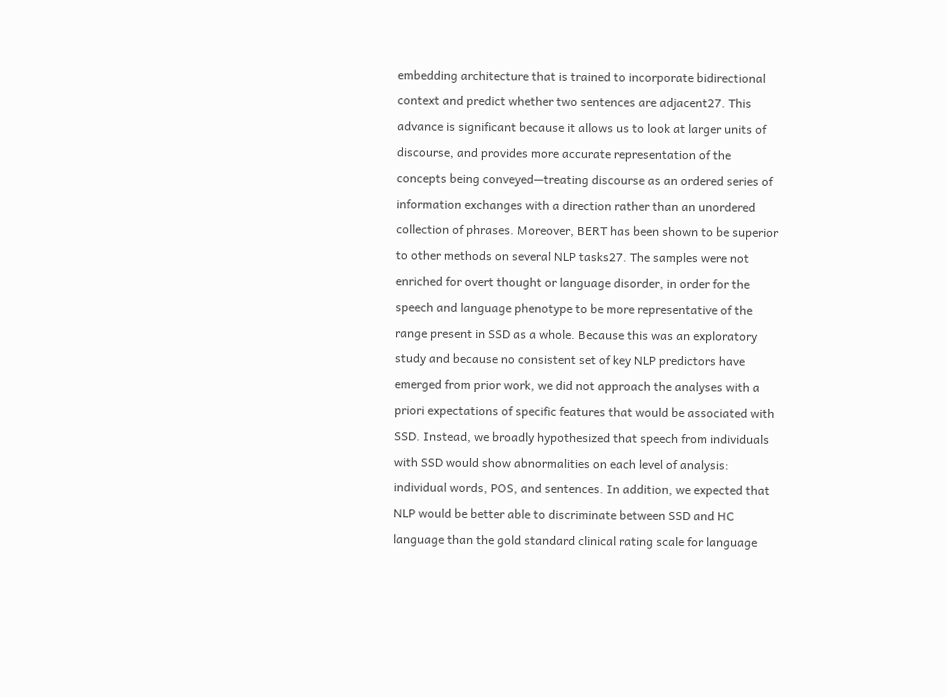embedding architecture that is trained to incorporate bidirectional context and predict whether two sentences are adjacent27. This advance is significant because it allows us to look at larger units of discourse, and provides more accurate representation of the concepts being conveyed—treating discourse as an ordered series of information exchanges with a direction rather than an unordered collection of phrases. Moreover, BERT has been shown to be superior to other methods on several NLP tasks27. The samples were not enriched for overt thought or language disorder, in order for the speech and language phenotype to be more representative of the range present in SSD as a whole. Because this was an exploratory study and because no consistent set of key NLP predictors have emerged from prior work, we did not approach the analyses with a priori expectations of specific features that would be associated with SSD. Instead, we broadly hypothesized that speech from individuals with SSD would show abnormalities on each level of analysis: individual words, POS, and sentences. In addition, we expected that NLP would be better able to discriminate between SSD and HC language than the gold standard clinical rating scale for language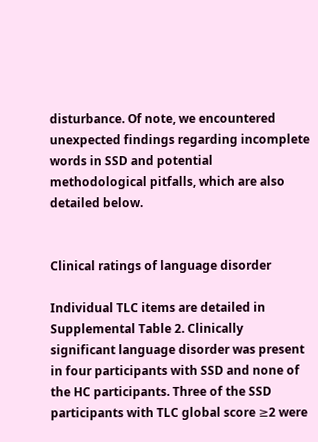disturbance. Of note, we encountered unexpected findings regarding incomplete words in SSD and potential methodological pitfalls, which are also detailed below.


Clinical ratings of language disorder

Individual TLC items are detailed in Supplemental Table 2. Clinically significant language disorder was present in four participants with SSD and none of the HC participants. Three of the SSD participants with TLC global score ≥2 were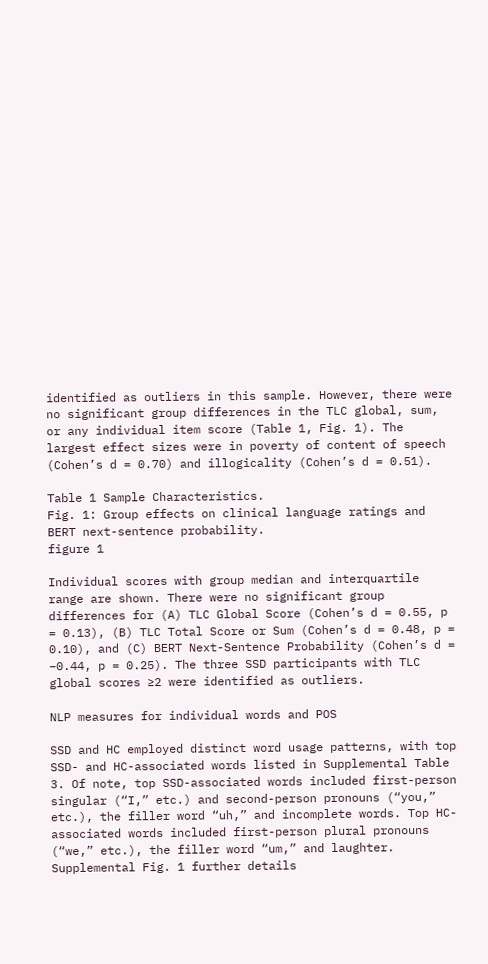identified as outliers in this sample. However, there were no significant group differences in the TLC global, sum, or any individual item score (Table 1, Fig. 1). The largest effect sizes were in poverty of content of speech (Cohen’s d = 0.70) and illogicality (Cohen’s d = 0.51).

Table 1 Sample Characteristics.
Fig. 1: Group effects on clinical language ratings and BERT next-sentence probability.
figure 1

Individual scores with group median and interquartile range are shown. There were no significant group differences for (A) TLC Global Score (Cohen’s d = 0.55, p = 0.13), (B) TLC Total Score or Sum (Cohen’s d = 0.48, p = 0.10), and (C) BERT Next-Sentence Probability (Cohen’s d = −0.44, p = 0.25). The three SSD participants with TLC global scores ≥2 were identified as outliers.

NLP measures for individual words and POS

SSD and HC employed distinct word usage patterns, with top SSD- and HC-associated words listed in Supplemental Table 3. Of note, top SSD-associated words included first-person singular (“I,” etc.) and second-person pronouns (“you,” etc.), the filler word “uh,” and incomplete words. Top HC-associated words included first-person plural pronouns (“we,” etc.), the filler word “um,” and laughter. Supplemental Fig. 1 further details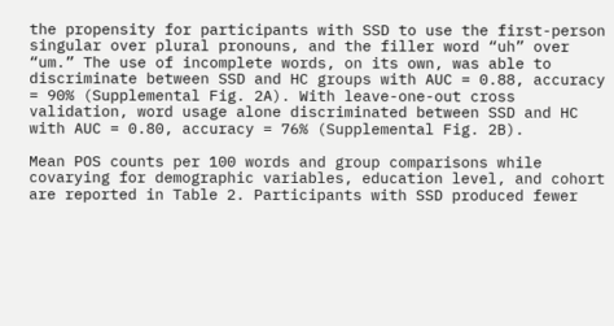the propensity for participants with SSD to use the first-person singular over plural pronouns, and the filler word “uh” over “um.” The use of incomplete words, on its own, was able to discriminate between SSD and HC groups with AUC = 0.88, accuracy = 90% (Supplemental Fig. 2A). With leave-one-out cross validation, word usage alone discriminated between SSD and HC with AUC = 0.80, accuracy = 76% (Supplemental Fig. 2B).

Mean POS counts per 100 words and group comparisons while covarying for demographic variables, education level, and cohort are reported in Table 2. Participants with SSD produced fewer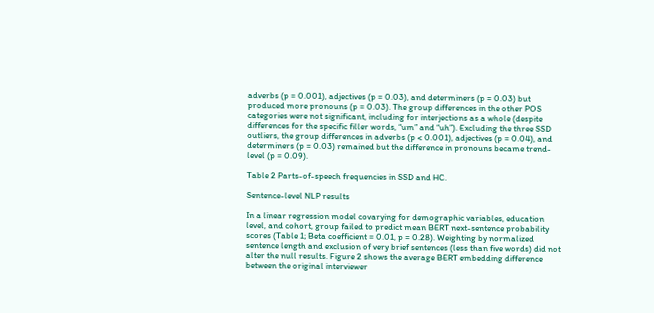adverbs (p = 0.001), adjectives (p = 0.03), and determiners (p = 0.03) but produced more pronouns (p = 0.03). The group differences in the other POS categories were not significant, including for interjections as a whole (despite differences for the specific filler words, “um” and “uh”). Excluding the three SSD outliers, the group differences in adverbs (p < 0.001), adjectives (p = 0.04), and determiners (p = 0.03) remained but the difference in pronouns became trend-level (p = 0.09).

Table 2 Parts-of-speech frequencies in SSD and HC.

Sentence-level NLP results

In a linear regression model covarying for demographic variables, education level, and cohort, group failed to predict mean BERT next-sentence probability scores (Table 1; Beta coefficient = 0.01, p = 0.28). Weighting by normalized sentence length and exclusion of very brief sentences (less than five words) did not alter the null results. Figure 2 shows the average BERT embedding difference between the original interviewer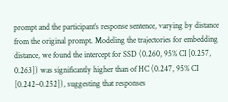prompt and the participant’s response sentence, varying by distance from the original prompt. Modeling the trajectories for embedding distance, we found the intercept for SSD (0.260, 95% CI [0.257, 0.263]) was significantly higher than of HC (0.247, 95% CI [0.242–0.252]), suggesting that responses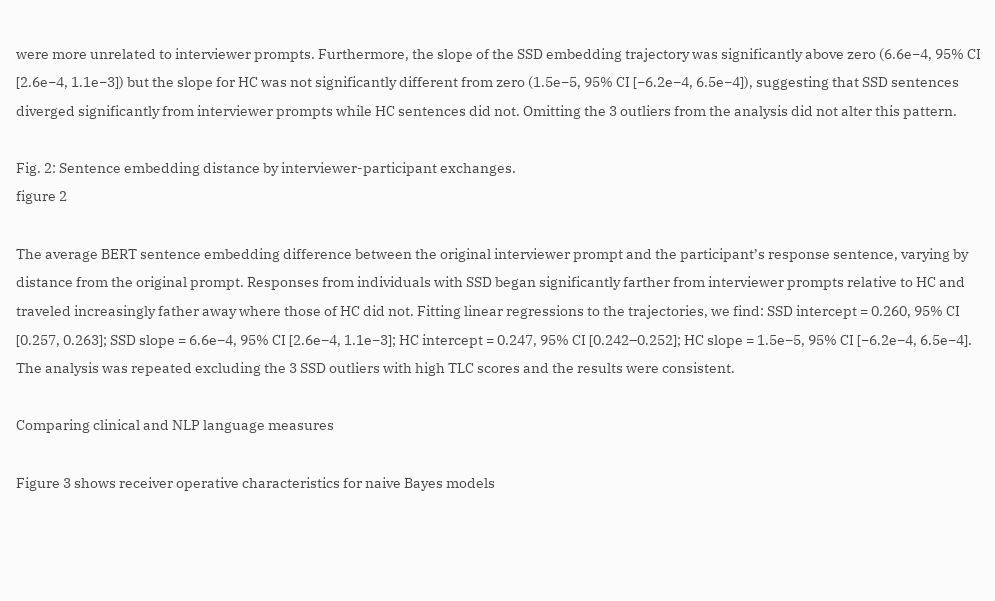were more unrelated to interviewer prompts. Furthermore, the slope of the SSD embedding trajectory was significantly above zero (6.6e−4, 95% CI [2.6e−4, 1.1e−3]) but the slope for HC was not significantly different from zero (1.5e−5, 95% CI [−6.2e−4, 6.5e−4]), suggesting that SSD sentences diverged significantly from interviewer prompts while HC sentences did not. Omitting the 3 outliers from the analysis did not alter this pattern.

Fig. 2: Sentence embedding distance by interviewer-participant exchanges.
figure 2

The average BERT sentence embedding difference between the original interviewer prompt and the participant’s response sentence, varying by distance from the original prompt. Responses from individuals with SSD began significantly farther from interviewer prompts relative to HC and traveled increasingly father away where those of HC did not. Fitting linear regressions to the trajectories, we find: SSD intercept = 0.260, 95% CI [0.257, 0.263]; SSD slope = 6.6e−4, 95% CI [2.6e−4, 1.1e−3]; HC intercept = 0.247, 95% CI [0.242–0.252]; HC slope = 1.5e−5, 95% CI [−6.2e−4, 6.5e−4]. The analysis was repeated excluding the 3 SSD outliers with high TLC scores and the results were consistent.

Comparing clinical and NLP language measures

Figure 3 shows receiver operative characteristics for naive Bayes models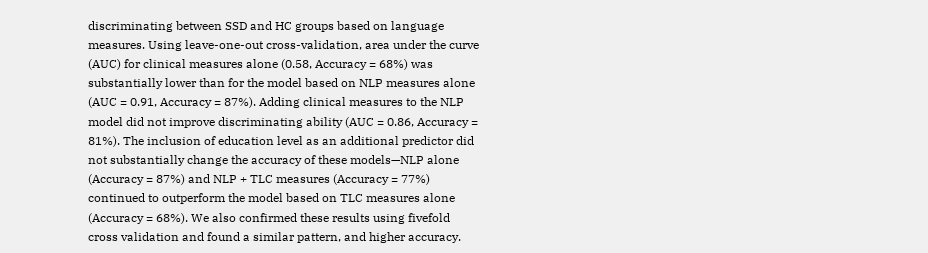discriminating between SSD and HC groups based on language measures. Using leave-one-out cross-validation, area under the curve (AUC) for clinical measures alone (0.58, Accuracy = 68%) was substantially lower than for the model based on NLP measures alone (AUC = 0.91, Accuracy = 87%). Adding clinical measures to the NLP model did not improve discriminating ability (AUC = 0.86, Accuracy = 81%). The inclusion of education level as an additional predictor did not substantially change the accuracy of these models—NLP alone (Accuracy = 87%) and NLP + TLC measures (Accuracy = 77%) continued to outperform the model based on TLC measures alone (Accuracy = 68%). We also confirmed these results using fivefold cross validation and found a similar pattern, and higher accuracy.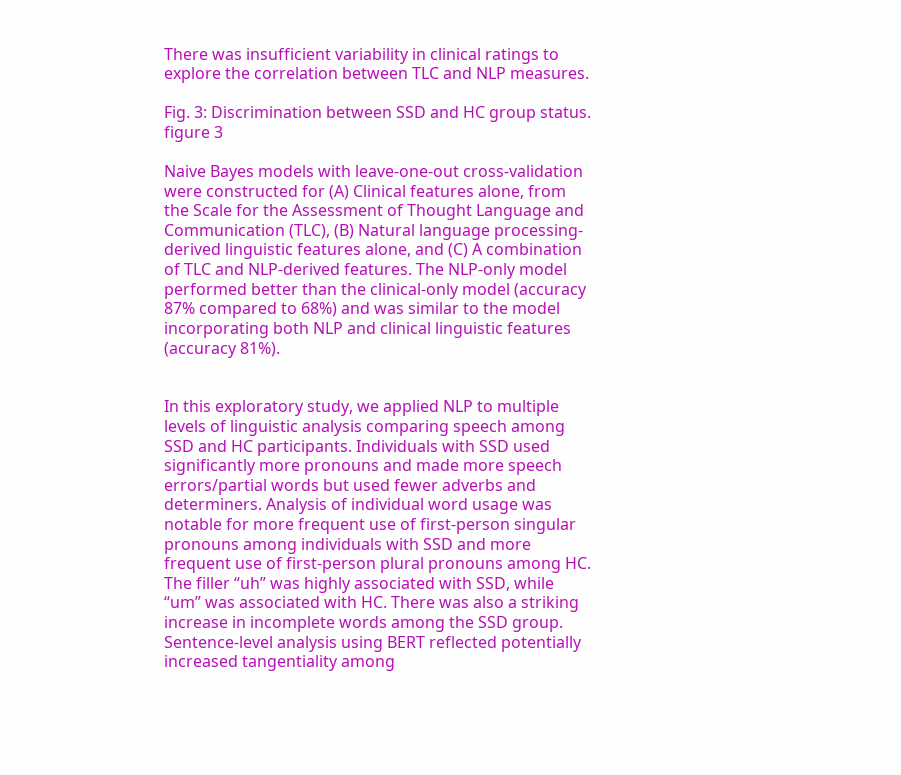There was insufficient variability in clinical ratings to explore the correlation between TLC and NLP measures.

Fig. 3: Discrimination between SSD and HC group status.
figure 3

Naive Bayes models with leave-one-out cross-validation were constructed for (A) Clinical features alone, from the Scale for the Assessment of Thought Language and Communication (TLC), (B) Natural language processing-derived linguistic features alone, and (C) A combination of TLC and NLP-derived features. The NLP-only model performed better than the clinical-only model (accuracy 87% compared to 68%) and was similar to the model incorporating both NLP and clinical linguistic features (accuracy 81%).


In this exploratory study, we applied NLP to multiple levels of linguistic analysis comparing speech among SSD and HC participants. Individuals with SSD used significantly more pronouns and made more speech errors/partial words but used fewer adverbs and determiners. Analysis of individual word usage was notable for more frequent use of first-person singular pronouns among individuals with SSD and more frequent use of first-person plural pronouns among HC. The filler “uh” was highly associated with SSD, while “um” was associated with HC. There was also a striking increase in incomplete words among the SSD group. Sentence-level analysis using BERT reflected potentially increased tangentiality among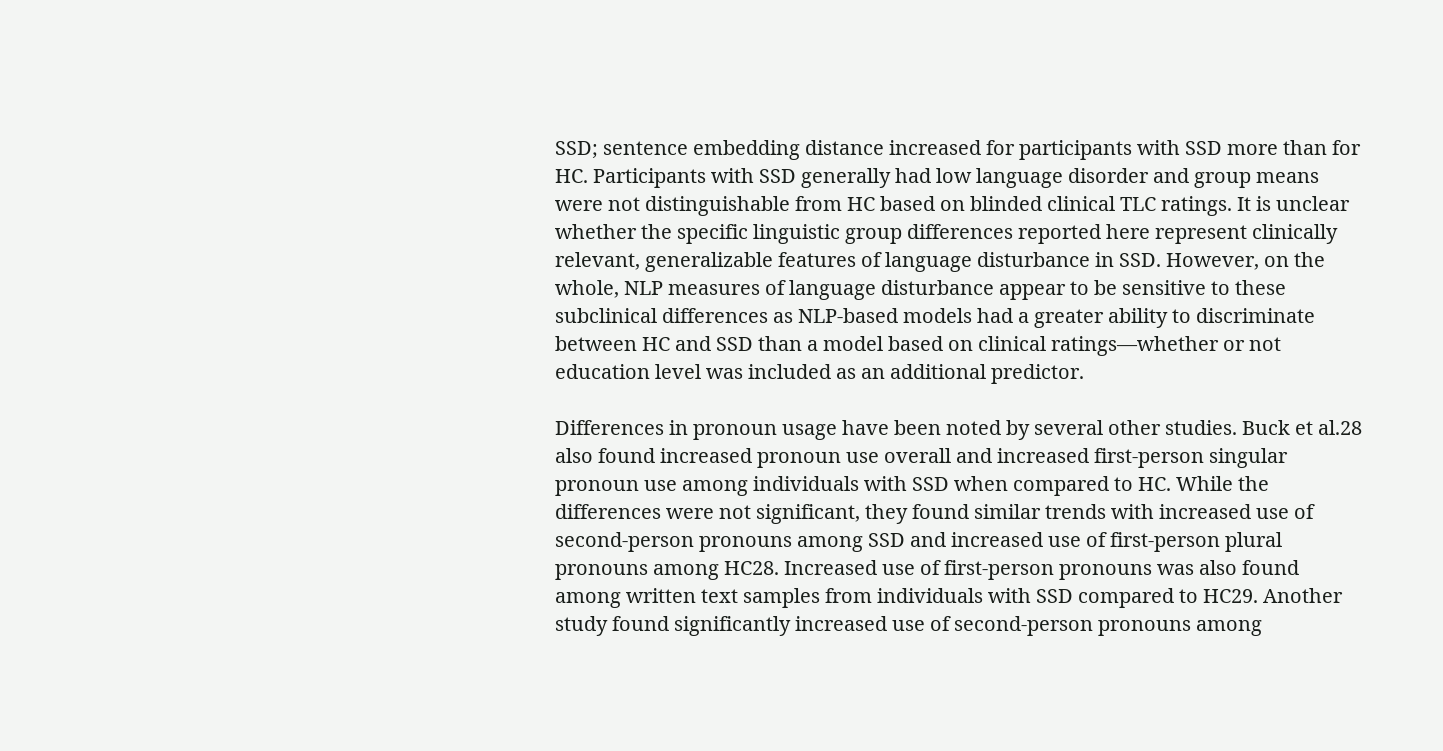SSD; sentence embedding distance increased for participants with SSD more than for HC. Participants with SSD generally had low language disorder and group means were not distinguishable from HC based on blinded clinical TLC ratings. It is unclear whether the specific linguistic group differences reported here represent clinically relevant, generalizable features of language disturbance in SSD. However, on the whole, NLP measures of language disturbance appear to be sensitive to these subclinical differences as NLP-based models had a greater ability to discriminate between HC and SSD than a model based on clinical ratings—whether or not education level was included as an additional predictor.

Differences in pronoun usage have been noted by several other studies. Buck et al.28 also found increased pronoun use overall and increased first-person singular pronoun use among individuals with SSD when compared to HC. While the differences were not significant, they found similar trends with increased use of second-person pronouns among SSD and increased use of first-person plural pronouns among HC28. Increased use of first-person pronouns was also found among written text samples from individuals with SSD compared to HC29. Another study found significantly increased use of second-person pronouns among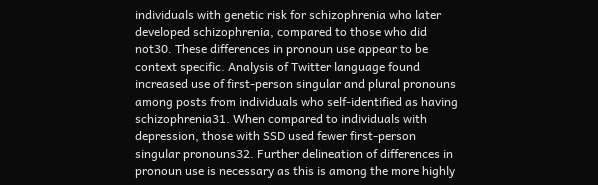individuals with genetic risk for schizophrenia who later developed schizophrenia, compared to those who did not30. These differences in pronoun use appear to be context specific. Analysis of Twitter language found increased use of first-person singular and plural pronouns among posts from individuals who self-identified as having schizophrenia31. When compared to individuals with depression, those with SSD used fewer first-person singular pronouns32. Further delineation of differences in pronoun use is necessary as this is among the more highly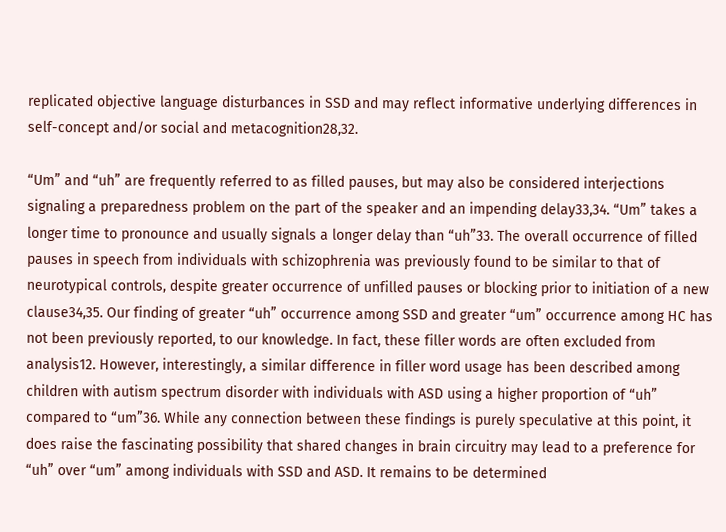replicated objective language disturbances in SSD and may reflect informative underlying differences in self-concept and/or social and metacognition28,32.

“Um” and “uh” are frequently referred to as filled pauses, but may also be considered interjections signaling a preparedness problem on the part of the speaker and an impending delay33,34. “Um” takes a longer time to pronounce and usually signals a longer delay than “uh”33. The overall occurrence of filled pauses in speech from individuals with schizophrenia was previously found to be similar to that of neurotypical controls, despite greater occurrence of unfilled pauses or blocking prior to initiation of a new clause34,35. Our finding of greater “uh” occurrence among SSD and greater “um” occurrence among HC has not been previously reported, to our knowledge. In fact, these filler words are often excluded from analysis12. However, interestingly, a similar difference in filler word usage has been described among children with autism spectrum disorder with individuals with ASD using a higher proportion of “uh” compared to “um”36. While any connection between these findings is purely speculative at this point, it does raise the fascinating possibility that shared changes in brain circuitry may lead to a preference for “uh” over “um” among individuals with SSD and ASD. It remains to be determined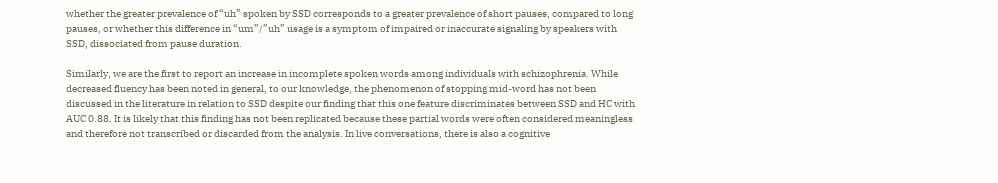whether the greater prevalence of “uh” spoken by SSD corresponds to a greater prevalence of short pauses, compared to long pauses, or whether this difference in “um”/”uh” usage is a symptom of impaired or inaccurate signaling by speakers with SSD, dissociated from pause duration.

Similarly, we are the first to report an increase in incomplete spoken words among individuals with schizophrenia. While decreased fluency has been noted in general, to our knowledge, the phenomenon of stopping mid-word has not been discussed in the literature in relation to SSD despite our finding that this one feature discriminates between SSD and HC with AUC 0.88. It is likely that this finding has not been replicated because these partial words were often considered meaningless and therefore not transcribed or discarded from the analysis. In live conversations, there is also a cognitive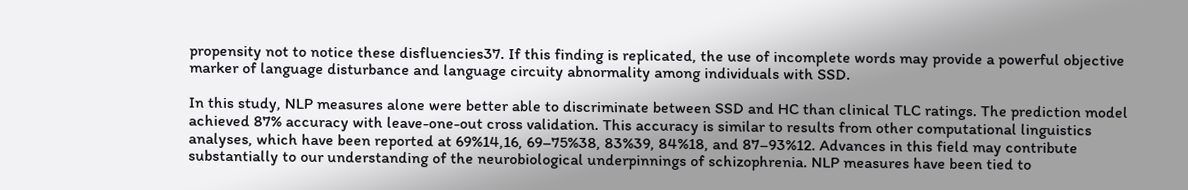propensity not to notice these disfluencies37. If this finding is replicated, the use of incomplete words may provide a powerful objective marker of language disturbance and language circuity abnormality among individuals with SSD.

In this study, NLP measures alone were better able to discriminate between SSD and HC than clinical TLC ratings. The prediction model achieved 87% accuracy with leave-one-out cross validation. This accuracy is similar to results from other computational linguistics analyses, which have been reported at 69%14,16, 69–75%38, 83%39, 84%18, and 87–93%12. Advances in this field may contribute substantially to our understanding of the neurobiological underpinnings of schizophrenia. NLP measures have been tied to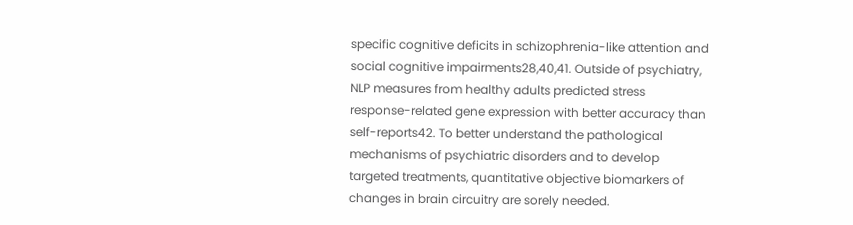specific cognitive deficits in schizophrenia-like attention and social cognitive impairments28,40,41. Outside of psychiatry, NLP measures from healthy adults predicted stress response-related gene expression with better accuracy than self-reports42. To better understand the pathological mechanisms of psychiatric disorders and to develop targeted treatments, quantitative objective biomarkers of changes in brain circuitry are sorely needed.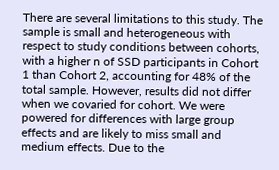There are several limitations to this study. The sample is small and heterogeneous with respect to study conditions between cohorts, with a higher n of SSD participants in Cohort 1 than Cohort 2, accounting for 48% of the total sample. However, results did not differ when we covaried for cohort. We were powered for differences with large group effects and are likely to miss small and medium effects. Due to the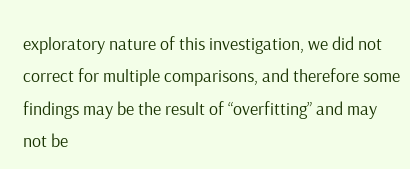exploratory nature of this investigation, we did not correct for multiple comparisons, and therefore some findings may be the result of “overfitting” and may not be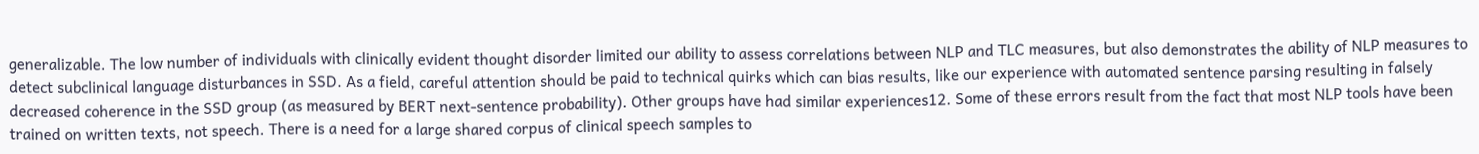generalizable. The low number of individuals with clinically evident thought disorder limited our ability to assess correlations between NLP and TLC measures, but also demonstrates the ability of NLP measures to detect subclinical language disturbances in SSD. As a field, careful attention should be paid to technical quirks which can bias results, like our experience with automated sentence parsing resulting in falsely decreased coherence in the SSD group (as measured by BERT next-sentence probability). Other groups have had similar experiences12. Some of these errors result from the fact that most NLP tools have been trained on written texts, not speech. There is a need for a large shared corpus of clinical speech samples to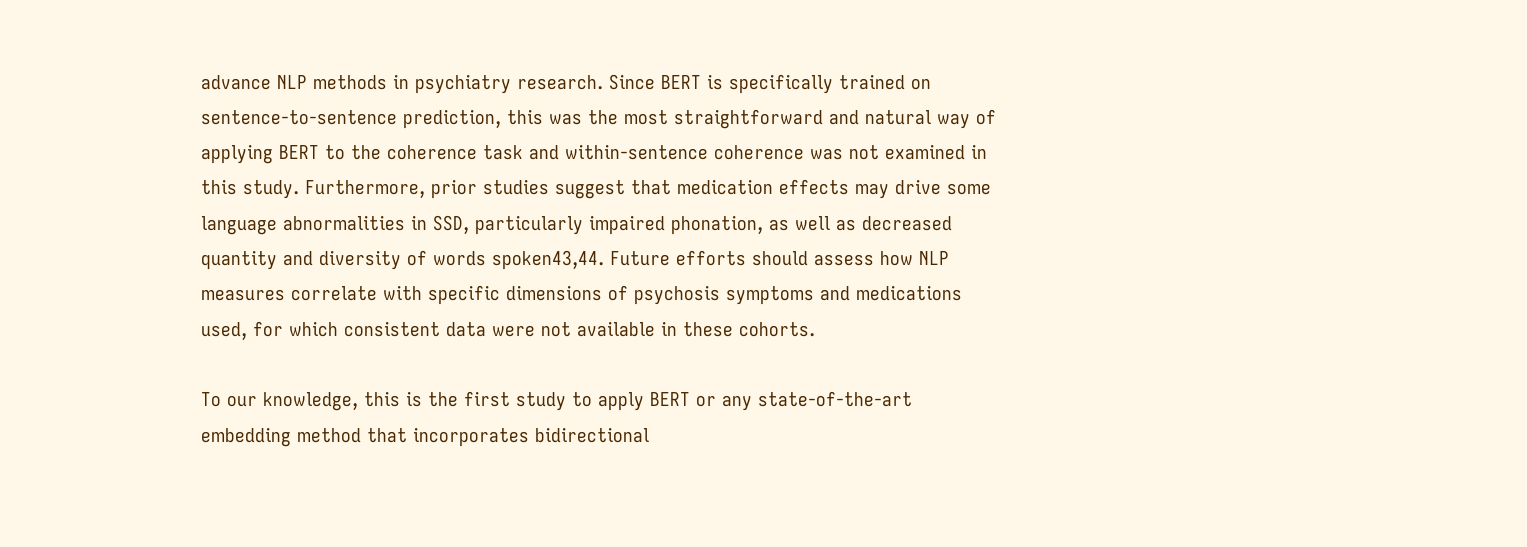advance NLP methods in psychiatry research. Since BERT is specifically trained on sentence-to-sentence prediction, this was the most straightforward and natural way of applying BERT to the coherence task and within-sentence coherence was not examined in this study. Furthermore, prior studies suggest that medication effects may drive some language abnormalities in SSD, particularly impaired phonation, as well as decreased quantity and diversity of words spoken43,44. Future efforts should assess how NLP measures correlate with specific dimensions of psychosis symptoms and medications used, for which consistent data were not available in these cohorts.

To our knowledge, this is the first study to apply BERT or any state-of-the-art embedding method that incorporates bidirectional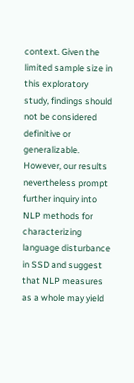context. Given the limited sample size in this exploratory study, findings should not be considered definitive or generalizable. However, our results nevertheless prompt further inquiry into NLP methods for characterizing language disturbance in SSD and suggest that NLP measures as a whole may yield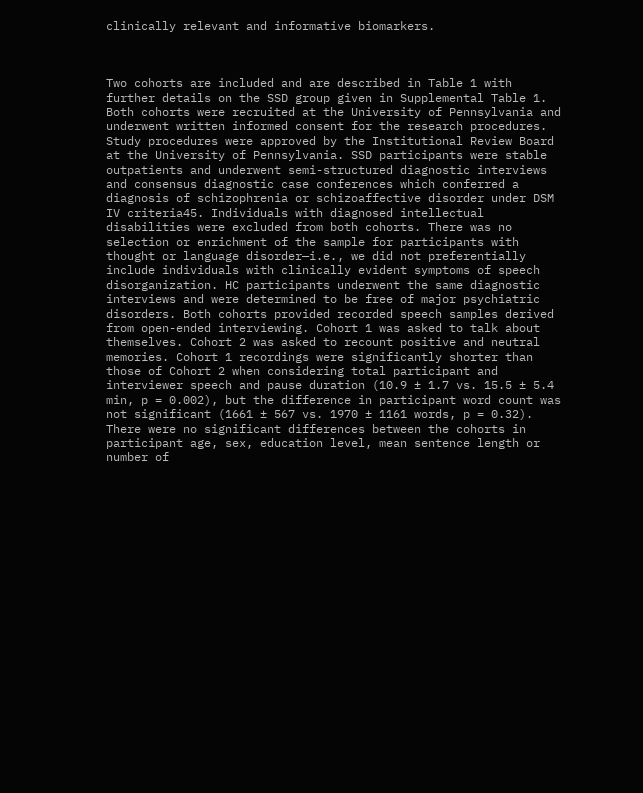clinically relevant and informative biomarkers.



Two cohorts are included and are described in Table 1 with further details on the SSD group given in Supplemental Table 1. Both cohorts were recruited at the University of Pennsylvania and underwent written informed consent for the research procedures. Study procedures were approved by the Institutional Review Board at the University of Pennsylvania. SSD participants were stable outpatients and underwent semi-structured diagnostic interviews and consensus diagnostic case conferences which conferred a diagnosis of schizophrenia or schizoaffective disorder under DSM IV criteria45. Individuals with diagnosed intellectual disabilities were excluded from both cohorts. There was no selection or enrichment of the sample for participants with thought or language disorder—i.e., we did not preferentially include individuals with clinically evident symptoms of speech disorganization. HC participants underwent the same diagnostic interviews and were determined to be free of major psychiatric disorders. Both cohorts provided recorded speech samples derived from open-ended interviewing. Cohort 1 was asked to talk about themselves. Cohort 2 was asked to recount positive and neutral memories. Cohort 1 recordings were significantly shorter than those of Cohort 2 when considering total participant and interviewer speech and pause duration (10.9 ± 1.7 vs. 15.5 ± 5.4 min, p = 0.002), but the difference in participant word count was not significant (1661 ± 567 vs. 1970 ± 1161 words, p = 0.32). There were no significant differences between the cohorts in participant age, sex, education level, mean sentence length or number of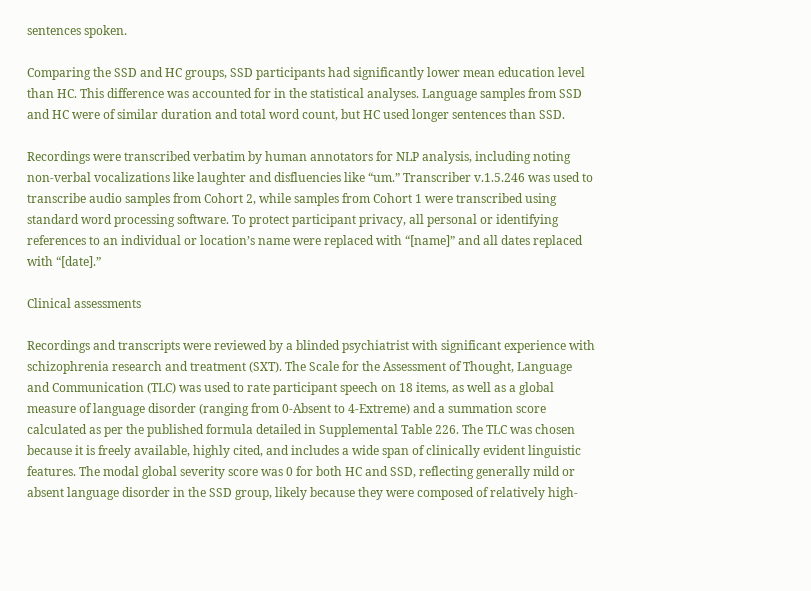sentences spoken.

Comparing the SSD and HC groups, SSD participants had significantly lower mean education level than HC. This difference was accounted for in the statistical analyses. Language samples from SSD and HC were of similar duration and total word count, but HC used longer sentences than SSD.

Recordings were transcribed verbatim by human annotators for NLP analysis, including noting non-verbal vocalizations like laughter and disfluencies like “um.” Transcriber v.1.5.246 was used to transcribe audio samples from Cohort 2, while samples from Cohort 1 were transcribed using standard word processing software. To protect participant privacy, all personal or identifying references to an individual or location’s name were replaced with “[name]” and all dates replaced with “[date].”

Clinical assessments

Recordings and transcripts were reviewed by a blinded psychiatrist with significant experience with schizophrenia research and treatment (SXT). The Scale for the Assessment of Thought, Language and Communication (TLC) was used to rate participant speech on 18 items, as well as a global measure of language disorder (ranging from 0-Absent to 4-Extreme) and a summation score calculated as per the published formula detailed in Supplemental Table 226. The TLC was chosen because it is freely available, highly cited, and includes a wide span of clinically evident linguistic features. The modal global severity score was 0 for both HC and SSD, reflecting generally mild or absent language disorder in the SSD group, likely because they were composed of relatively high-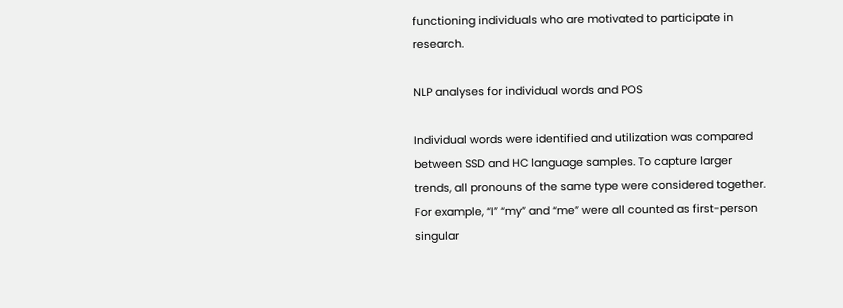functioning individuals who are motivated to participate in research.

NLP analyses for individual words and POS

Individual words were identified and utilization was compared between SSD and HC language samples. To capture larger trends, all pronouns of the same type were considered together. For example, “I” “my” and “me” were all counted as first-person singular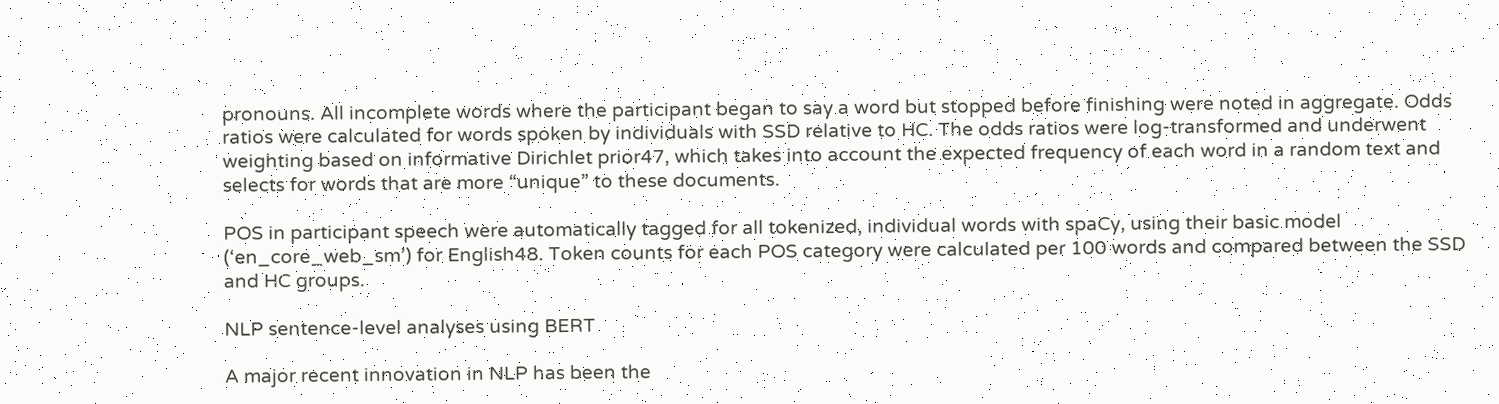pronouns. All incomplete words where the participant began to say a word but stopped before finishing were noted in aggregate. Odds ratios were calculated for words spoken by individuals with SSD relative to HC. The odds ratios were log-transformed and underwent weighting based on informative Dirichlet prior47, which takes into account the expected frequency of each word in a random text and selects for words that are more “unique” to these documents.

POS in participant speech were automatically tagged for all tokenized, individual words with spaCy, using their basic model (‘en_core_web_sm’) for English48. Token counts for each POS category were calculated per 100 words and compared between the SSD and HC groups.

NLP sentence-level analyses using BERT

A major recent innovation in NLP has been the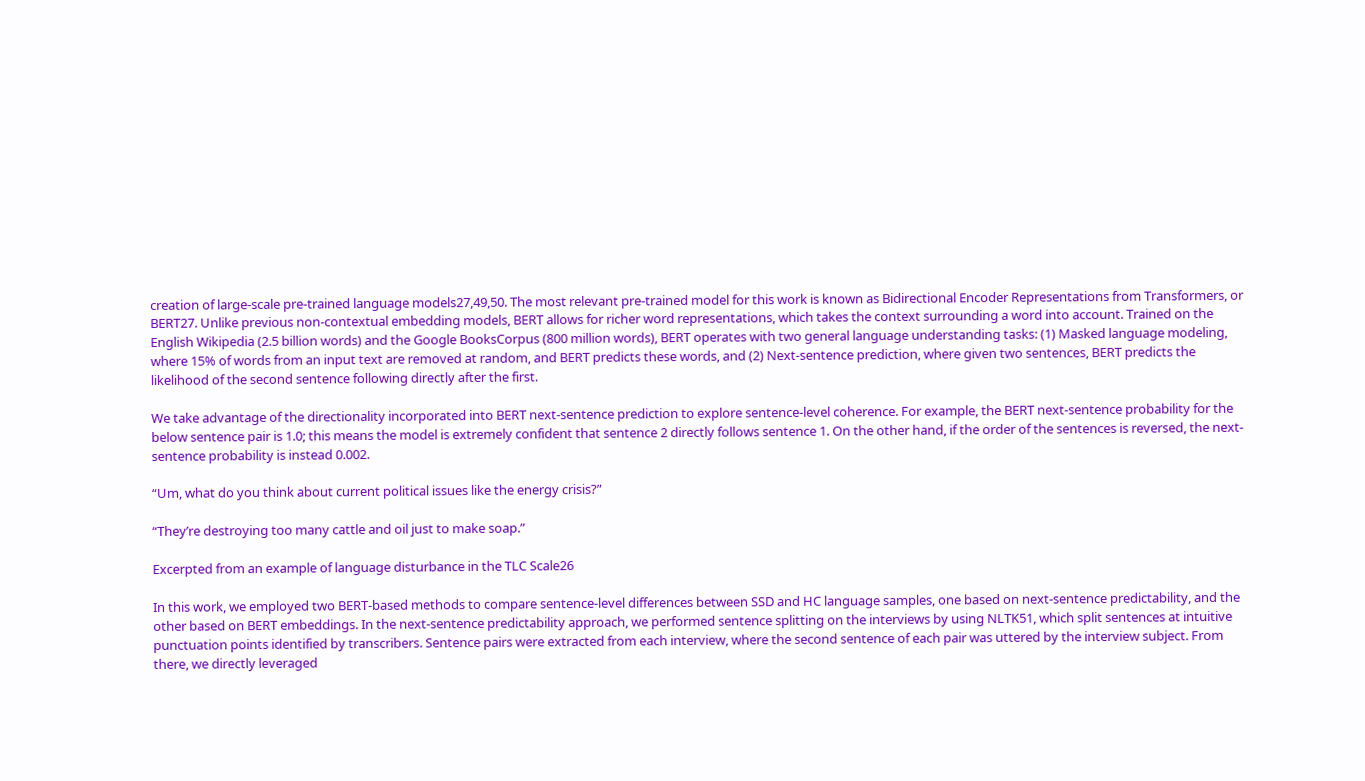creation of large-scale pre-trained language models27,49,50. The most relevant pre-trained model for this work is known as Bidirectional Encoder Representations from Transformers, or BERT27. Unlike previous non-contextual embedding models, BERT allows for richer word representations, which takes the context surrounding a word into account. Trained on the English Wikipedia (2.5 billion words) and the Google BooksCorpus (800 million words), BERT operates with two general language understanding tasks: (1) Masked language modeling, where 15% of words from an input text are removed at random, and BERT predicts these words, and (2) Next-sentence prediction, where given two sentences, BERT predicts the likelihood of the second sentence following directly after the first.

We take advantage of the directionality incorporated into BERT next-sentence prediction to explore sentence-level coherence. For example, the BERT next-sentence probability for the below sentence pair is 1.0; this means the model is extremely confident that sentence 2 directly follows sentence 1. On the other hand, if the order of the sentences is reversed, the next-sentence probability is instead 0.002.

“Um, what do you think about current political issues like the energy crisis?”

“They’re destroying too many cattle and oil just to make soap.”

Excerpted from an example of language disturbance in the TLC Scale26

In this work, we employed two BERT-based methods to compare sentence-level differences between SSD and HC language samples, one based on next-sentence predictability, and the other based on BERT embeddings. In the next-sentence predictability approach, we performed sentence splitting on the interviews by using NLTK51, which split sentences at intuitive punctuation points identified by transcribers. Sentence pairs were extracted from each interview, where the second sentence of each pair was uttered by the interview subject. From there, we directly leveraged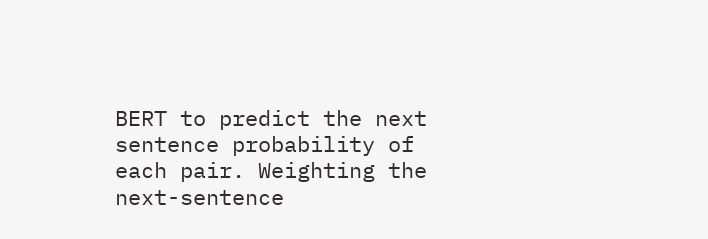BERT to predict the next sentence probability of each pair. Weighting the next-sentence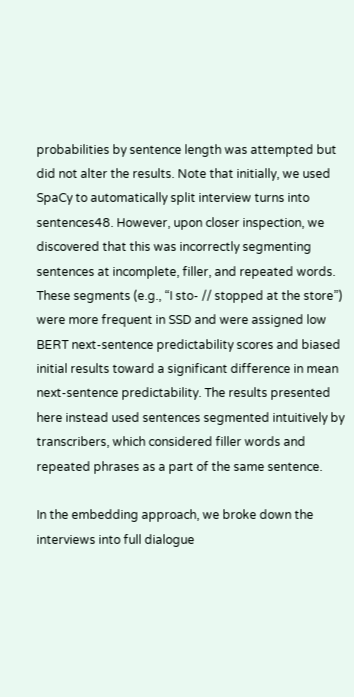probabilities by sentence length was attempted but did not alter the results. Note that initially, we used SpaCy to automatically split interview turns into sentences48. However, upon closer inspection, we discovered that this was incorrectly segmenting sentences at incomplete, filler, and repeated words. These segments (e.g., “I sto- // stopped at the store”) were more frequent in SSD and were assigned low BERT next-sentence predictability scores and biased initial results toward a significant difference in mean next-sentence predictability. The results presented here instead used sentences segmented intuitively by transcribers, which considered filler words and repeated phrases as a part of the same sentence.

In the embedding approach, we broke down the interviews into full dialogue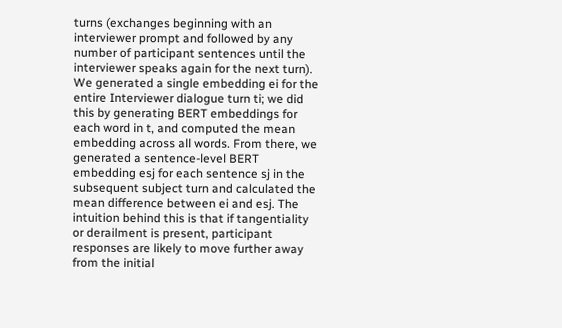turns (exchanges beginning with an interviewer prompt and followed by any number of participant sentences until the interviewer speaks again for the next turn). We generated a single embedding ei for the entire Interviewer dialogue turn ti; we did this by generating BERT embeddings for each word in t, and computed the mean embedding across all words. From there, we generated a sentence-level BERT embedding esj for each sentence sj in the subsequent subject turn and calculated the mean difference between ei and esj. The intuition behind this is that if tangentiality or derailment is present, participant responses are likely to move further away from the initial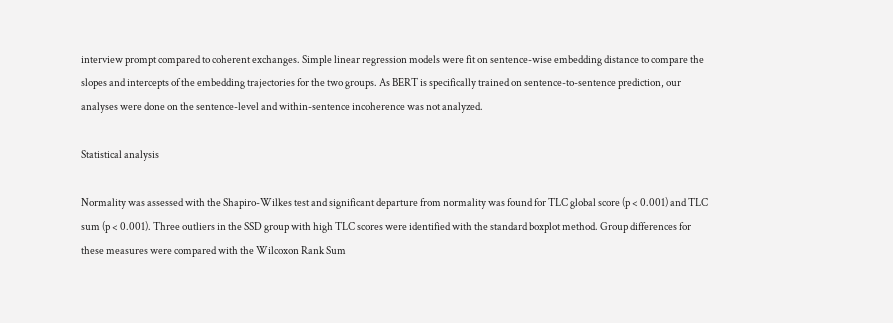interview prompt compared to coherent exchanges. Simple linear regression models were fit on sentence-wise embedding distance to compare the slopes and intercepts of the embedding trajectories for the two groups. As BERT is specifically trained on sentence-to-sentence prediction, our analyses were done on the sentence-level and within-sentence incoherence was not analyzed.

Statistical analysis

Normality was assessed with the Shapiro-Wilkes test and significant departure from normality was found for TLC global score (p < 0.001) and TLC sum (p < 0.001). Three outliers in the SSD group with high TLC scores were identified with the standard boxplot method. Group differences for these measures were compared with the Wilcoxon Rank Sum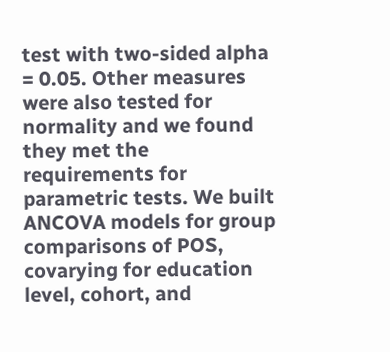test with two-sided alpha = 0.05. Other measures were also tested for normality and we found they met the requirements for parametric tests. We built ANCOVA models for group comparisons of POS, covarying for education level, cohort, and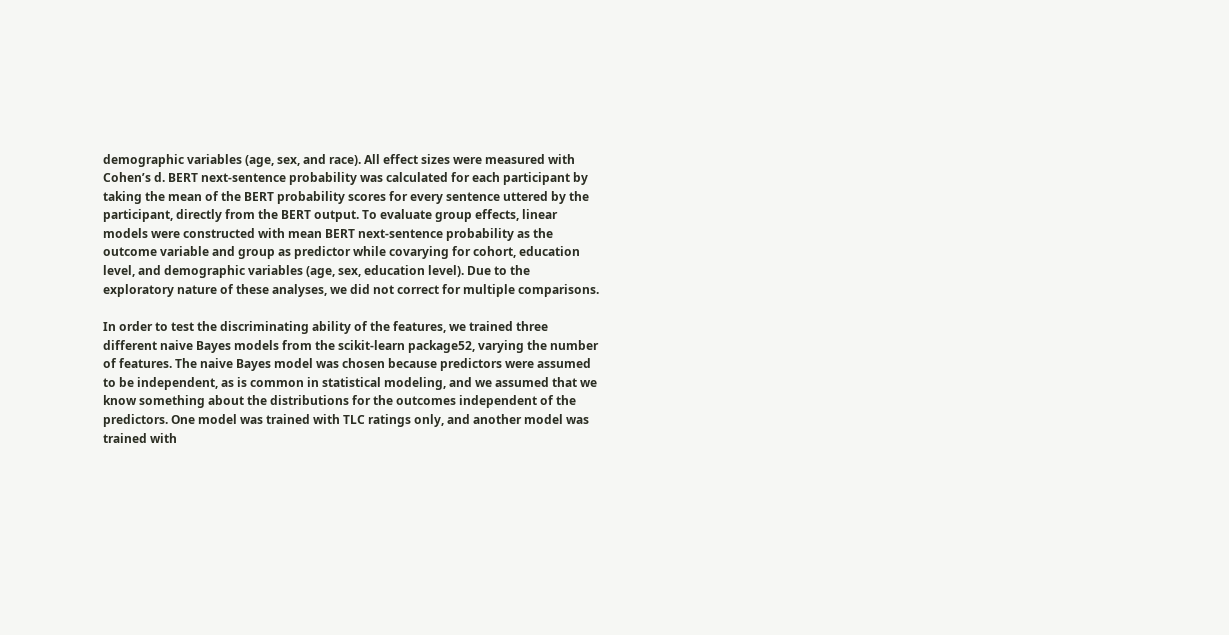demographic variables (age, sex, and race). All effect sizes were measured with Cohen’s d. BERT next-sentence probability was calculated for each participant by taking the mean of the BERT probability scores for every sentence uttered by the participant, directly from the BERT output. To evaluate group effects, linear models were constructed with mean BERT next-sentence probability as the outcome variable and group as predictor while covarying for cohort, education level, and demographic variables (age, sex, education level). Due to the exploratory nature of these analyses, we did not correct for multiple comparisons.

In order to test the discriminating ability of the features, we trained three different naive Bayes models from the scikit-learn package52, varying the number of features. The naive Bayes model was chosen because predictors were assumed to be independent, as is common in statistical modeling, and we assumed that we know something about the distributions for the outcomes independent of the predictors. One model was trained with TLC ratings only, and another model was trained with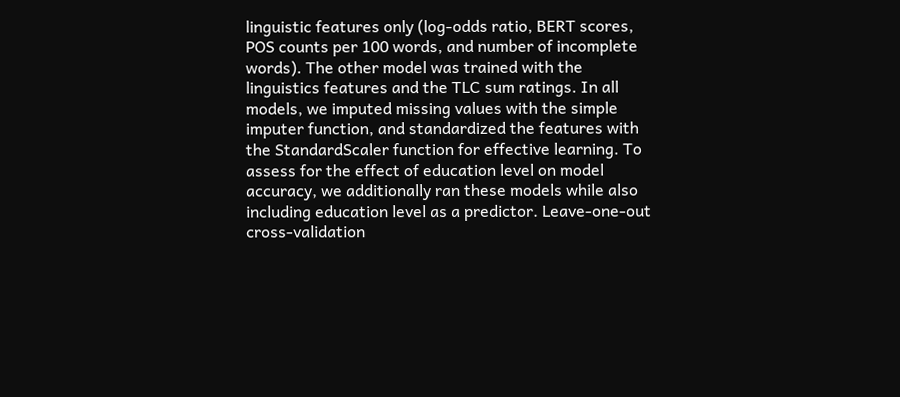linguistic features only (log-odds ratio, BERT scores, POS counts per 100 words, and number of incomplete words). The other model was trained with the linguistics features and the TLC sum ratings. In all models, we imputed missing values with the simple imputer function, and standardized the features with the StandardScaler function for effective learning. To assess for the effect of education level on model accuracy, we additionally ran these models while also including education level as a predictor. Leave-one-out cross-validation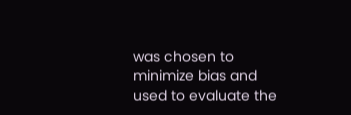was chosen to minimize bias and used to evaluate the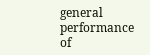general performance of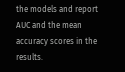the models and report AUC and the mean accuracy scores in the results.